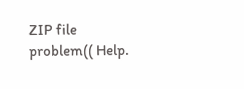ZIP file problem(( Help.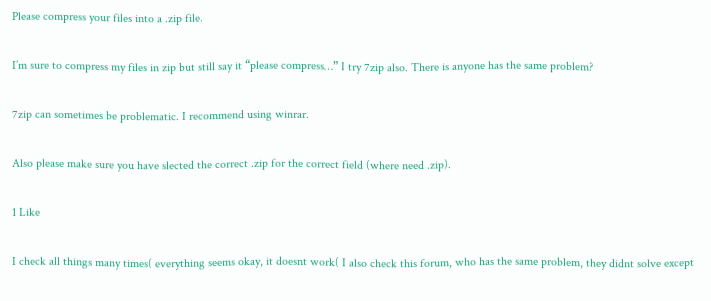Please compress your files into a .zip file.

I’m sure to compress my files in zip but still say it “please compress…” I try 7zip also. There is anyone has the same problem?

7zip can sometimes be problematic. I recommend using winrar.

Also please make sure you have slected the correct .zip for the correct field (where need .zip).

1 Like

I check all things many times( everything seems okay, it doesnt work( I also check this forum, who has the same problem, they didnt solve except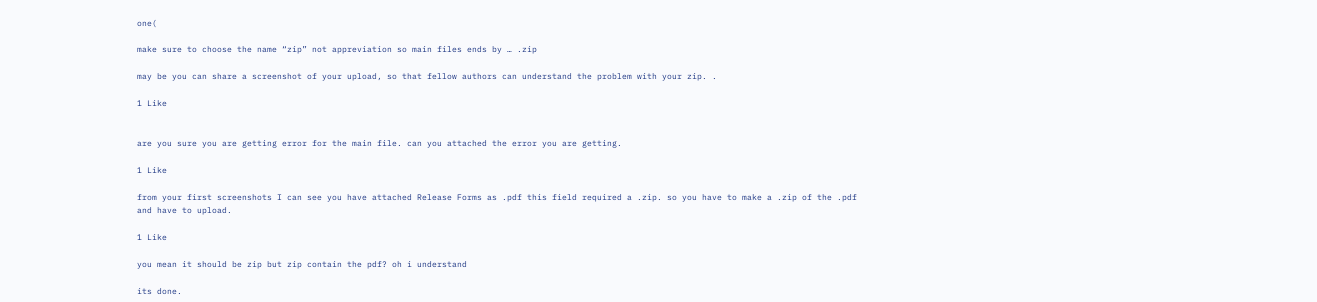one(

make sure to choose the name “zip” not appreviation so main files ends by … .zip

may be you can share a screenshot of your upload, so that fellow authors can understand the problem with your zip. .

1 Like


are you sure you are getting error for the main file. can you attached the error you are getting.

1 Like

from your first screenshots I can see you have attached Release Forms as .pdf this field required a .zip. so you have to make a .zip of the .pdf and have to upload.

1 Like

you mean it should be zip but zip contain the pdf? oh i understand

its done.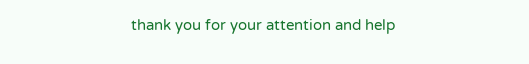thank you for your attention and help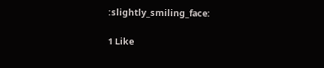:slightly_smiling_face:

1 Like